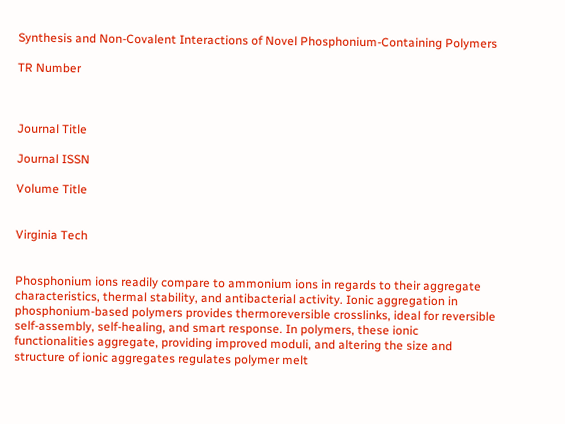Synthesis and Non-Covalent Interactions of Novel Phosphonium-Containing Polymers

TR Number



Journal Title

Journal ISSN

Volume Title


Virginia Tech


Phosphonium ions readily compare to ammonium ions in regards to their aggregate characteristics, thermal stability, and antibacterial activity. Ionic aggregation in phosphonium-based polymers provides thermoreversible crosslinks, ideal for reversible self-assembly, self-healing, and smart response. In polymers, these ionic functionalities aggregate, providing improved moduli, and altering the size and structure of ionic aggregates regulates polymer melt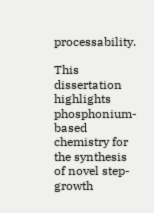processability.

This dissertation highlights phosphonium-based chemistry for the synthesis of novel step-growth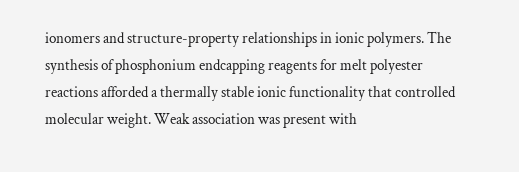ionomers and structure-property relationships in ionic polymers. The synthesis of phosphonium endcapping reagents for melt polyester reactions afforded a thermally stable ionic functionality that controlled molecular weight. Weak association was present with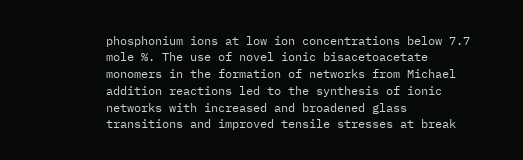phosphonium ions at low ion concentrations below 7.7 mole %. The use of novel ionic bisacetoacetate monomers in the formation of networks from Michael addition reactions led to the synthesis of ionic networks with increased and broadened glass transitions and improved tensile stresses at break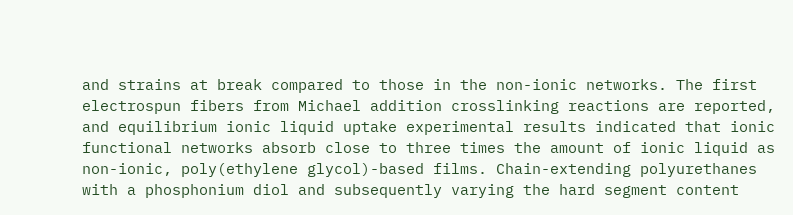and strains at break compared to those in the non-ionic networks. The first electrospun fibers from Michael addition crosslinking reactions are reported, and equilibrium ionic liquid uptake experimental results indicated that ionic functional networks absorb close to three times the amount of ionic liquid as non-ionic, poly(ethylene glycol)-based films. Chain-extending polyurethanes with a phosphonium diol and subsequently varying the hard segment content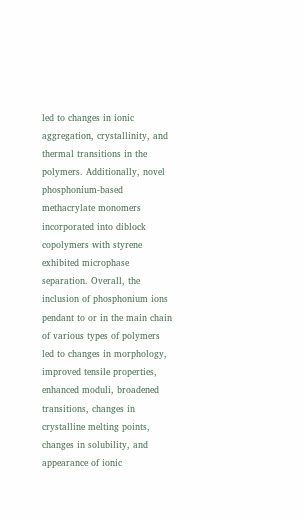led to changes in ionic aggregation, crystallinity, and thermal transitions in the polymers. Additionally, novel phosphonium-based methacrylate monomers incorporated into diblock copolymers with styrene exhibited microphase separation. Overall, the inclusion of phosphonium ions pendant to or in the main chain of various types of polymers led to changes in morphology, improved tensile properties, enhanced moduli, broadened transitions, changes in crystalline melting points, changes in solubility, and appearance of ionic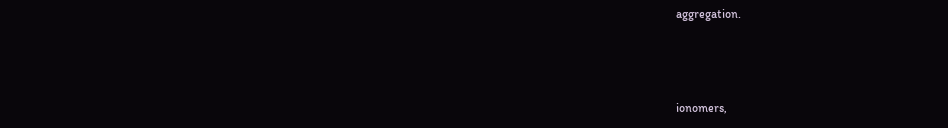aggregation.



ionomers,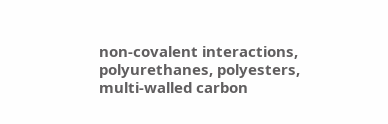non-covalent interactions, polyurethanes, polyesters, multi-walled carbon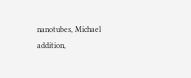nanotubes, Michael addition,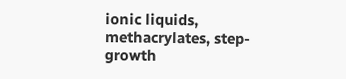ionic liquids, methacrylates, step-growth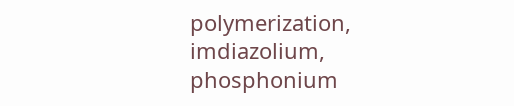polymerization, imdiazolium, phosphonium